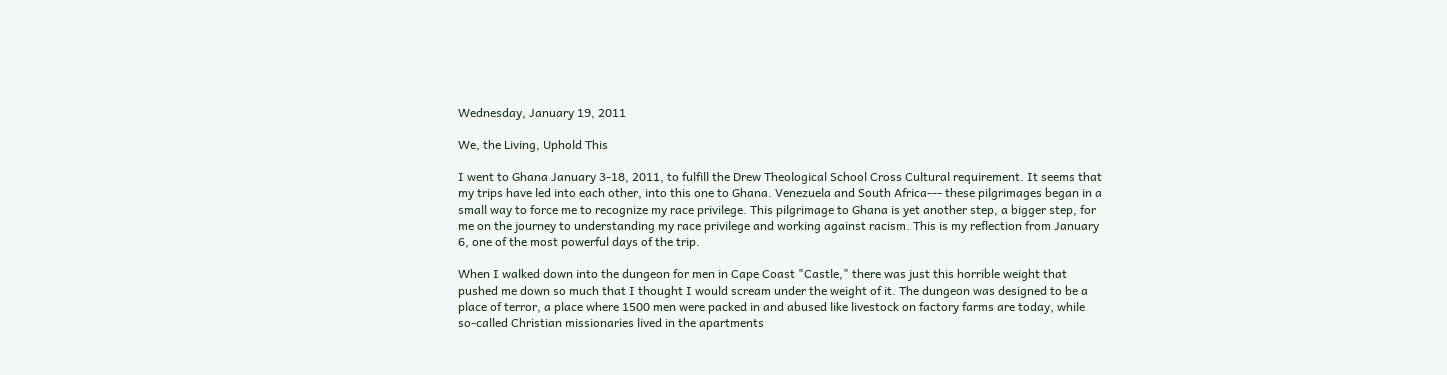Wednesday, January 19, 2011

We, the Living, Uphold This

I went to Ghana January 3-18, 2011, to fulfill the Drew Theological School Cross Cultural requirement. It seems that my trips have led into each other, into this one to Ghana. Venezuela and South Africa--- these pilgrimages began in a small way to force me to recognize my race privilege. This pilgrimage to Ghana is yet another step, a bigger step, for me on the journey to understanding my race privilege and working against racism. This is my reflection from January 6, one of the most powerful days of the trip.

When I walked down into the dungeon for men in Cape Coast "Castle," there was just this horrible weight that pushed me down so much that I thought I would scream under the weight of it. The dungeon was designed to be a place of terror, a place where 1500 men were packed in and abused like livestock on factory farms are today, while so-called Christian missionaries lived in the apartments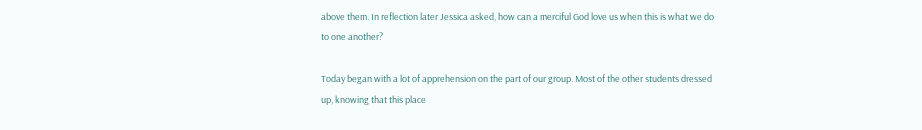above them. In reflection later Jessica asked, how can a merciful God love us when this is what we do to one another?

Today began with a lot of apprehension on the part of our group. Most of the other students dressed up, knowing that this place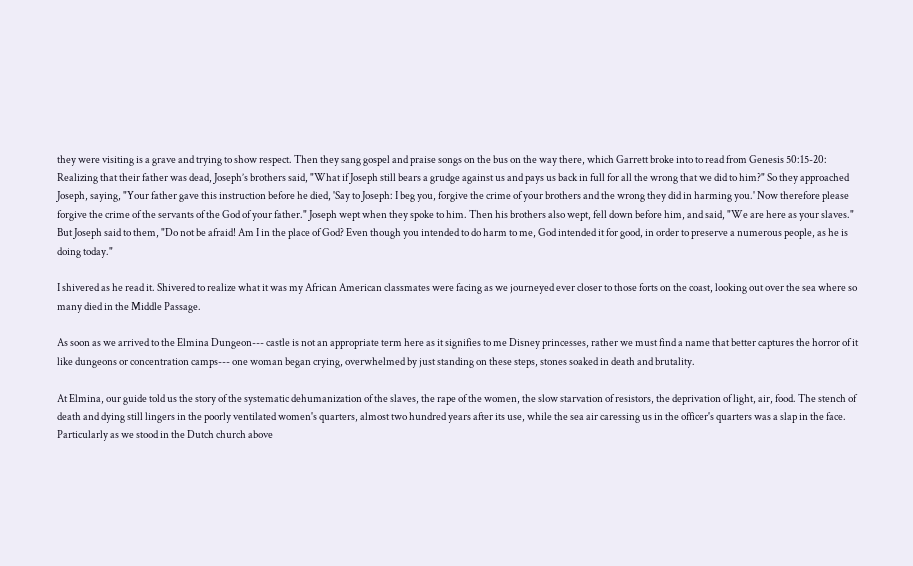they were visiting is a grave and trying to show respect. Then they sang gospel and praise songs on the bus on the way there, which Garrett broke into to read from Genesis 50:15-20:
Realizing that their father was dead, Joseph’s brothers said, "What if Joseph still bears a grudge against us and pays us back in full for all the wrong that we did to him?" So they approached Joseph, saying, "Your father gave this instruction before he died, 'Say to Joseph: I beg you, forgive the crime of your brothers and the wrong they did in harming you.' Now therefore please forgive the crime of the servants of the God of your father." Joseph wept when they spoke to him. Then his brothers also wept, fell down before him, and said, "We are here as your slaves." But Joseph said to them, "Do not be afraid! Am I in the place of God? Even though you intended to do harm to me, God intended it for good, in order to preserve a numerous people, as he is doing today."

I shivered as he read it. Shivered to realize what it was my African American classmates were facing as we journeyed ever closer to those forts on the coast, looking out over the sea where so many died in the Middle Passage.

As soon as we arrived to the Elmina Dungeon--- castle is not an appropriate term here as it signifies to me Disney princesses, rather we must find a name that better captures the horror of it like dungeons or concentration camps--- one woman began crying, overwhelmed by just standing on these steps, stones soaked in death and brutality.

At Elmina, our guide told us the story of the systematic dehumanization of the slaves, the rape of the women, the slow starvation of resistors, the deprivation of light, air, food. The stench of death and dying still lingers in the poorly ventilated women's quarters, almost two hundred years after its use, while the sea air caressing us in the officer's quarters was a slap in the face. Particularly as we stood in the Dutch church above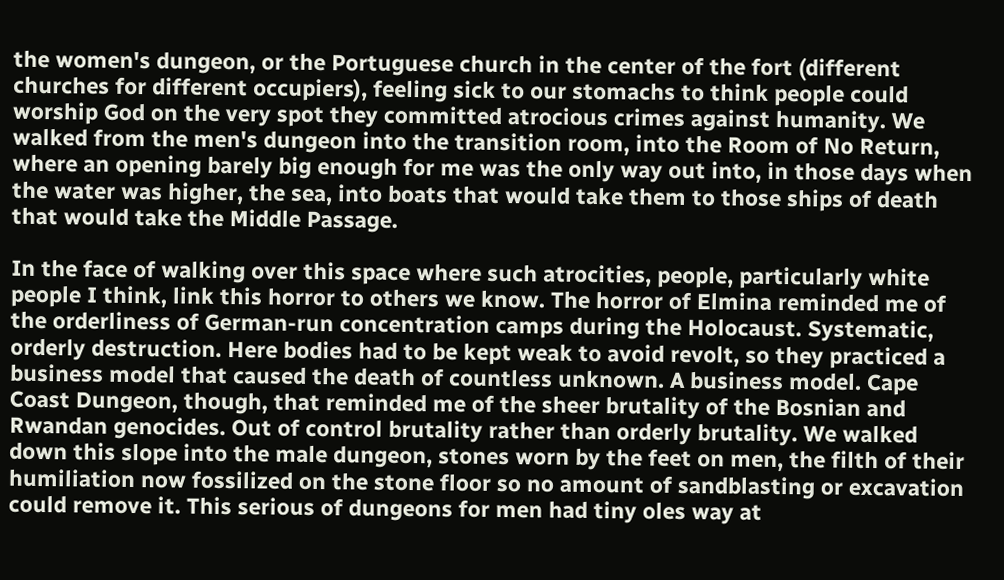the women's dungeon, or the Portuguese church in the center of the fort (different churches for different occupiers), feeling sick to our stomachs to think people could worship God on the very spot they committed atrocious crimes against humanity. We walked from the men's dungeon into the transition room, into the Room of No Return, where an opening barely big enough for me was the only way out into, in those days when the water was higher, the sea, into boats that would take them to those ships of death that would take the Middle Passage.

In the face of walking over this space where such atrocities, people, particularly white people I think, link this horror to others we know. The horror of Elmina reminded me of the orderliness of German-run concentration camps during the Holocaust. Systematic, orderly destruction. Here bodies had to be kept weak to avoid revolt, so they practiced a business model that caused the death of countless unknown. A business model. Cape Coast Dungeon, though, that reminded me of the sheer brutality of the Bosnian and Rwandan genocides. Out of control brutality rather than orderly brutality. We walked down this slope into the male dungeon, stones worn by the feet on men, the filth of their humiliation now fossilized on the stone floor so no amount of sandblasting or excavation could remove it. This serious of dungeons for men had tiny oles way at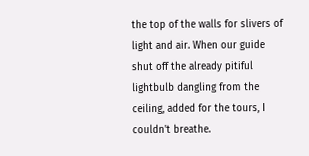the top of the walls for slivers of light and air. When our guide shut off the already pitiful lightbulb dangling from the ceiling, added for the tours, I couldn't breathe.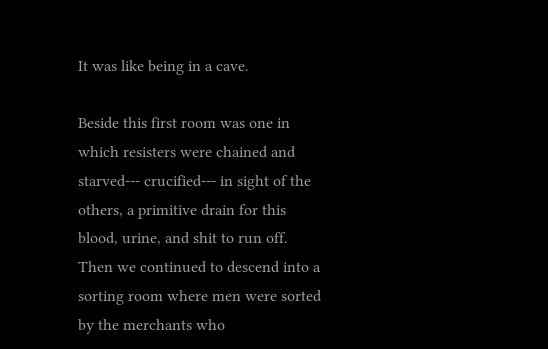It was like being in a cave.

Beside this first room was one in which resisters were chained and starved--- crucified--- in sight of the others, a primitive drain for this blood, urine, and shit to run off. Then we continued to descend into a sorting room where men were sorted by the merchants who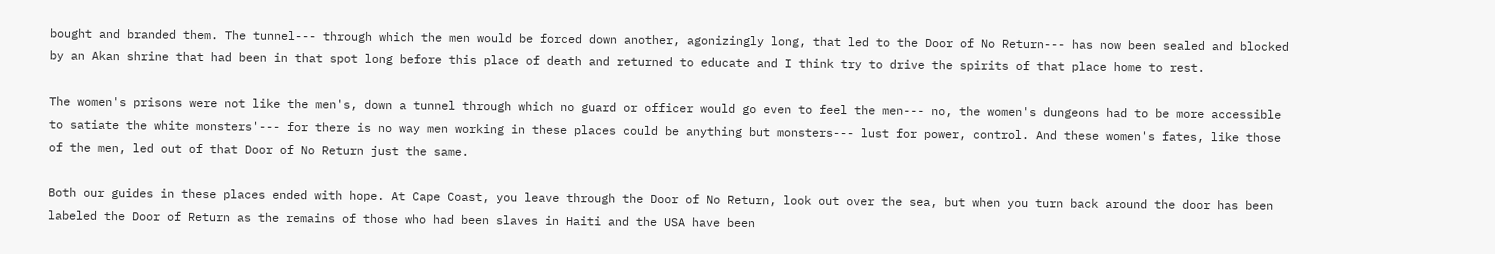bought and branded them. The tunnel--- through which the men would be forced down another, agonizingly long, that led to the Door of No Return--- has now been sealed and blocked by an Akan shrine that had been in that spot long before this place of death and returned to educate and I think try to drive the spirits of that place home to rest.

The women's prisons were not like the men's, down a tunnel through which no guard or officer would go even to feel the men--- no, the women's dungeons had to be more accessible to satiate the white monsters'--- for there is no way men working in these places could be anything but monsters--- lust for power, control. And these women's fates, like those of the men, led out of that Door of No Return just the same.

Both our guides in these places ended with hope. At Cape Coast, you leave through the Door of No Return, look out over the sea, but when you turn back around the door has been labeled the Door of Return as the remains of those who had been slaves in Haiti and the USA have been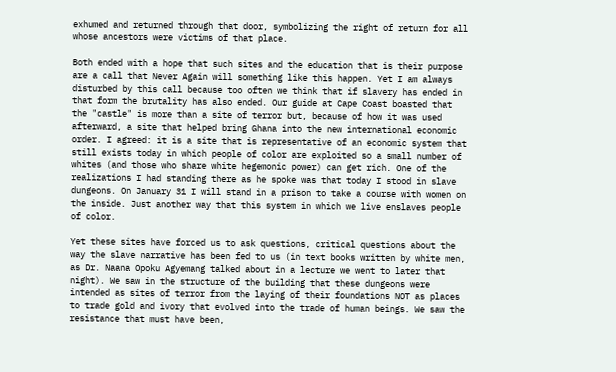exhumed and returned through that door, symbolizing the right of return for all whose ancestors were victims of that place.

Both ended with a hope that such sites and the education that is their purpose are a call that Never Again will something like this happen. Yet I am always disturbed by this call because too often we think that if slavery has ended in that form the brutality has also ended. Our guide at Cape Coast boasted that the "castle" is more than a site of terror but, because of how it was used afterward, a site that helped bring Ghana into the new international economic order. I agreed: it is a site that is representative of an economic system that still exists today in which people of color are exploited so a small number of whites (and those who share white hegemonic power) can get rich. One of the realizations I had standing there as he spoke was that today I stood in slave dungeons. On January 31 I will stand in a prison to take a course with women on the inside. Just another way that this system in which we live enslaves people of color.

Yet these sites have forced us to ask questions, critical questions about the way the slave narrative has been fed to us (in text books written by white men, as Dr. Naana Opoku Agyemang talked about in a lecture we went to later that night). We saw in the structure of the building that these dungeons were intended as sites of terror from the laying of their foundations NOT as places to trade gold and ivory that evolved into the trade of human beings. We saw the resistance that must have been,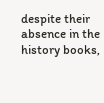despite their absence in the history books,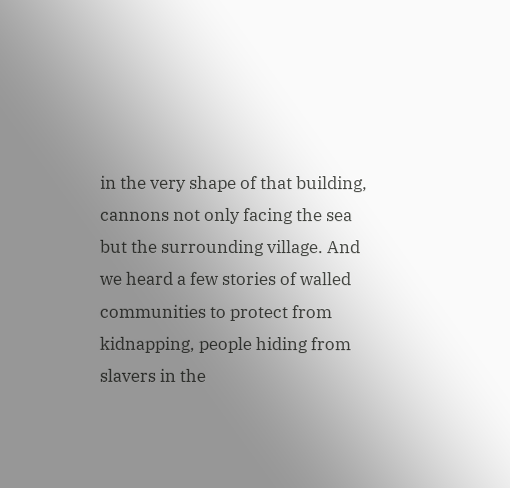in the very shape of that building, cannons not only facing the sea but the surrounding village. And we heard a few stories of walled communities to protect from kidnapping, people hiding from slavers in the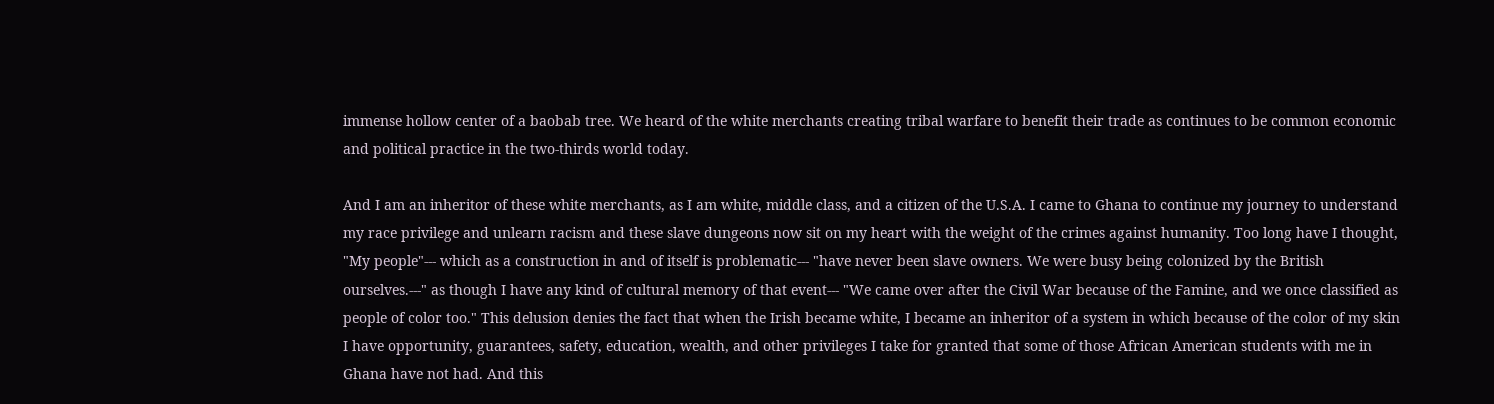immense hollow center of a baobab tree. We heard of the white merchants creating tribal warfare to benefit their trade as continues to be common economic and political practice in the two-thirds world today.

And I am an inheritor of these white merchants, as I am white, middle class, and a citizen of the U.S.A. I came to Ghana to continue my journey to understand my race privilege and unlearn racism and these slave dungeons now sit on my heart with the weight of the crimes against humanity. Too long have I thought, "My people"--- which as a construction in and of itself is problematic--- "have never been slave owners. We were busy being colonized by the British ourselves.---" as though I have any kind of cultural memory of that event--- "We came over after the Civil War because of the Famine, and we once classified as people of color too." This delusion denies the fact that when the Irish became white, I became an inheritor of a system in which because of the color of my skin I have opportunity, guarantees, safety, education, wealth, and other privileges I take for granted that some of those African American students with me in Ghana have not had. And this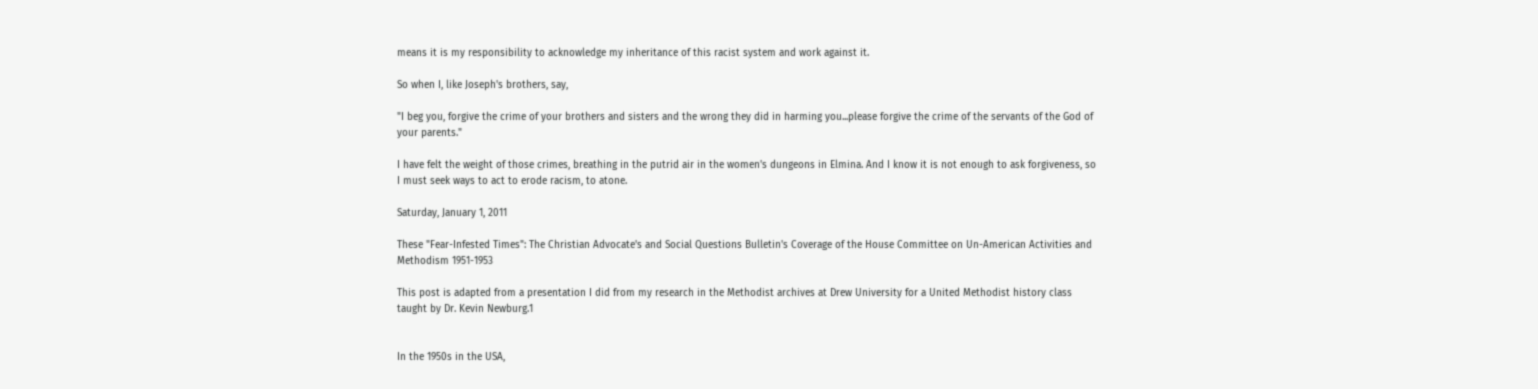means it is my responsibility to acknowledge my inheritance of this racist system and work against it.

So when I, like Joseph's brothers, say,

"I beg you, forgive the crime of your brothers and sisters and the wrong they did in harming you...please forgive the crime of the servants of the God of your parents."

I have felt the weight of those crimes, breathing in the putrid air in the women's dungeons in Elmina. And I know it is not enough to ask forgiveness, so I must seek ways to act to erode racism, to atone.

Saturday, January 1, 2011

These "Fear-Infested Times": The Christian Advocate's and Social Questions Bulletin's Coverage of the House Committee on Un-American Activities and Methodism 1951-1953

This post is adapted from a presentation I did from my research in the Methodist archives at Drew University for a United Methodist history class taught by Dr. Kevin Newburg.1


In the 1950s in the USA,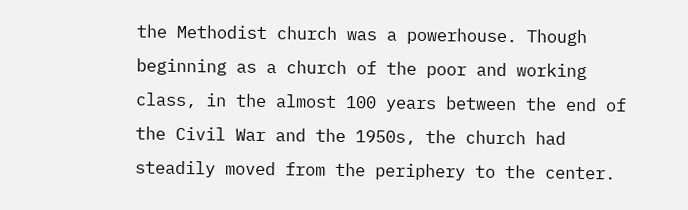the Methodist church was a powerhouse. Though beginning as a church of the poor and working class, in the almost 100 years between the end of the Civil War and the 1950s, the church had steadily moved from the periphery to the center.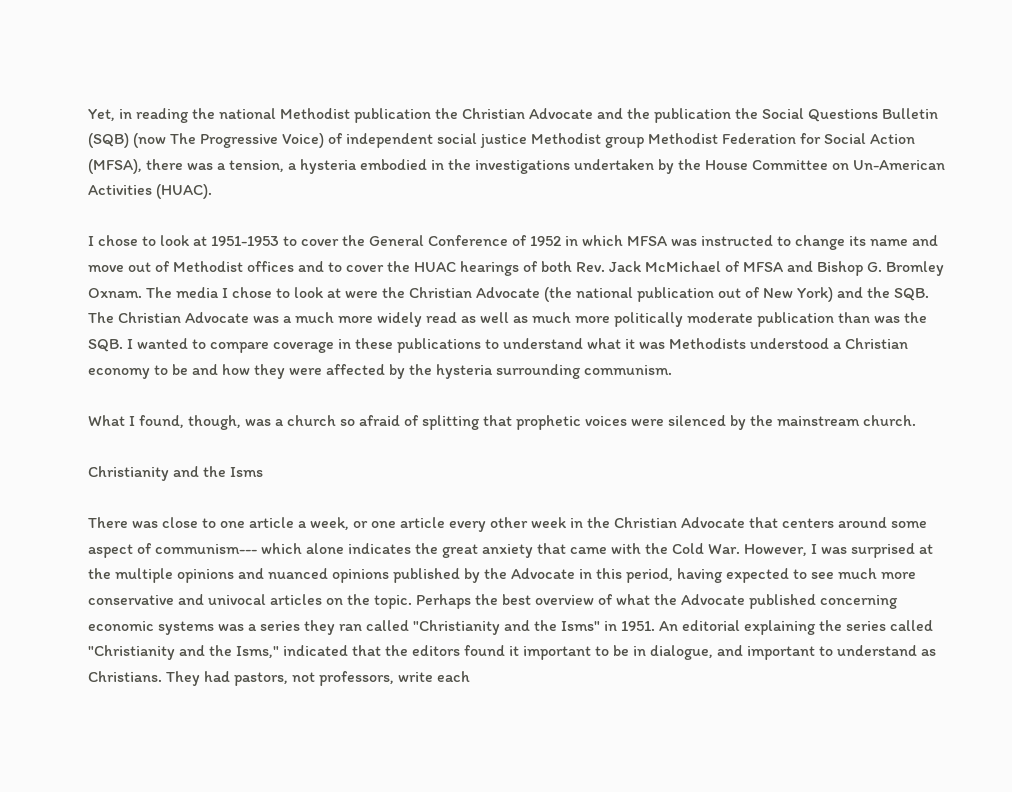Yet, in reading the national Methodist publication the Christian Advocate and the publication the Social Questions Bulletin (SQB) (now The Progressive Voice) of independent social justice Methodist group Methodist Federation for Social Action (MFSA), there was a tension, a hysteria embodied in the investigations undertaken by the House Committee on Un-American Activities (HUAC).

I chose to look at 1951-1953 to cover the General Conference of 1952 in which MFSA was instructed to change its name and move out of Methodist offices and to cover the HUAC hearings of both Rev. Jack McMichael of MFSA and Bishop G. Bromley Oxnam. The media I chose to look at were the Christian Advocate (the national publication out of New York) and the SQB. The Christian Advocate was a much more widely read as well as much more politically moderate publication than was the SQB. I wanted to compare coverage in these publications to understand what it was Methodists understood a Christian economy to be and how they were affected by the hysteria surrounding communism.

What I found, though, was a church so afraid of splitting that prophetic voices were silenced by the mainstream church.

Christianity and the Isms

There was close to one article a week, or one article every other week in the Christian Advocate that centers around some aspect of communism--- which alone indicates the great anxiety that came with the Cold War. However, I was surprised at the multiple opinions and nuanced opinions published by the Advocate in this period, having expected to see much more conservative and univocal articles on the topic. Perhaps the best overview of what the Advocate published concerning economic systems was a series they ran called "Christianity and the Isms" in 1951. An editorial explaining the series called "Christianity and the Isms," indicated that the editors found it important to be in dialogue, and important to understand as Christians. They had pastors, not professors, write each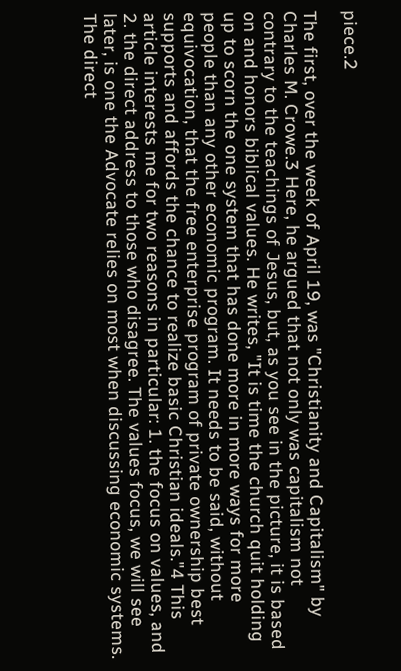piece.2

The first, over the week of April 19, was "Christianity and Capitalism" by Charles M. Crowe.3 Here, he argued that not only was capitalism not contrary to the teachings of Jesus, but, as you see in the picture, it is based on and honors biblical values. He writes, "It is time the church quit holding up to scorn the one system that has done more in more ways for more people than any other economic program. It needs to be said, without equivocation, that the free enterprise program of private ownership best supports and affords the chance to realize basic Christian ideals."4 This article interests me for two reasons in particular: 1. the focus on values, and 2. the direct address to those who disagree. The values focus, we will see later, is one the Advocate relies on most when discussing economic systems. The direct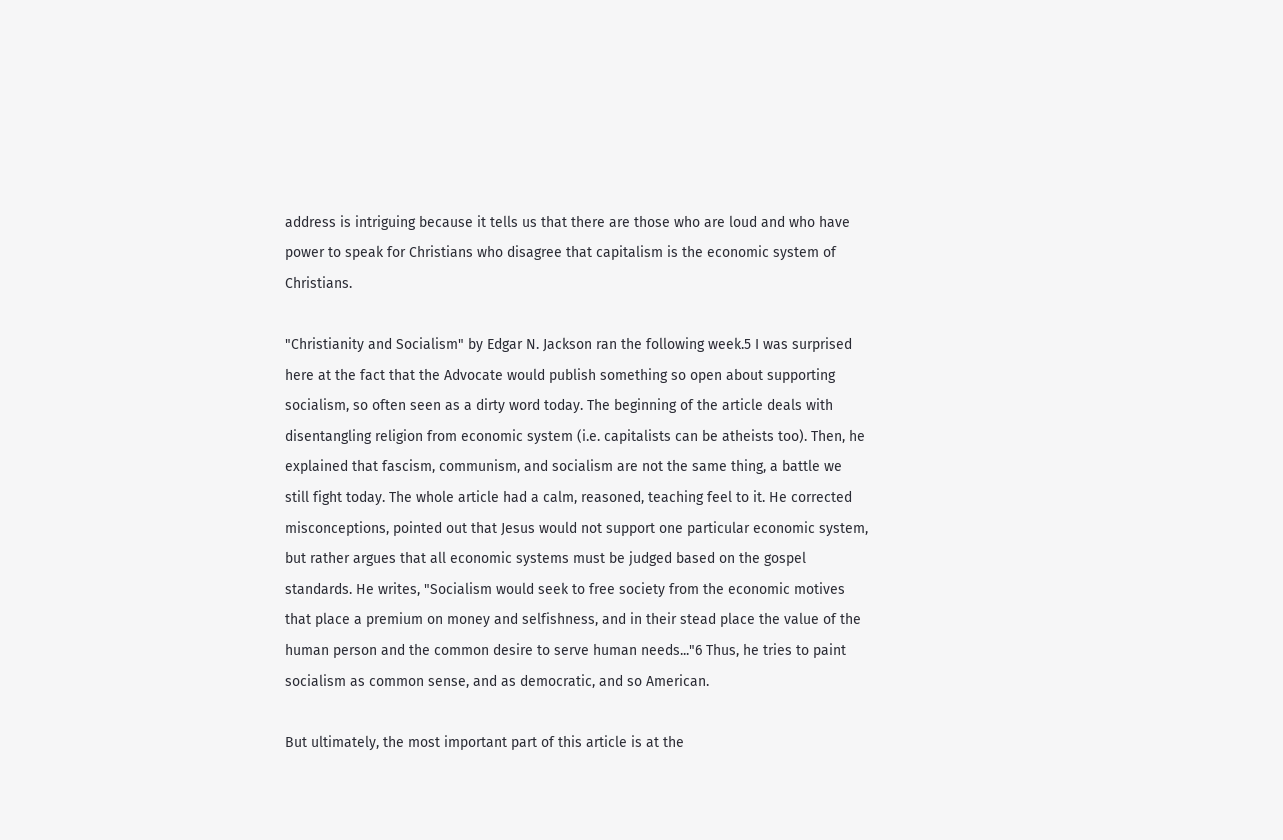address is intriguing because it tells us that there are those who are loud and who have power to speak for Christians who disagree that capitalism is the economic system of Christians.

"Christianity and Socialism" by Edgar N. Jackson ran the following week.5 I was surprised here at the fact that the Advocate would publish something so open about supporting socialism, so often seen as a dirty word today. The beginning of the article deals with disentangling religion from economic system (i.e. capitalists can be atheists too). Then, he explained that fascism, communism, and socialism are not the same thing, a battle we still fight today. The whole article had a calm, reasoned, teaching feel to it. He corrected misconceptions, pointed out that Jesus would not support one particular economic system, but rather argues that all economic systems must be judged based on the gospel standards. He writes, "Socialism would seek to free society from the economic motives that place a premium on money and selfishness, and in their stead place the value of the human person and the common desire to serve human needs..."6 Thus, he tries to paint socialism as common sense, and as democratic, and so American.

But ultimately, the most important part of this article is at the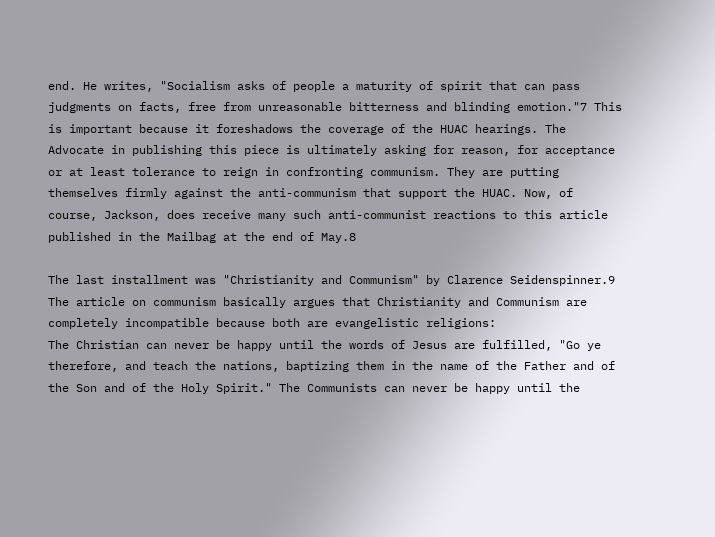end. He writes, "Socialism asks of people a maturity of spirit that can pass judgments on facts, free from unreasonable bitterness and blinding emotion."7 This is important because it foreshadows the coverage of the HUAC hearings. The Advocate in publishing this piece is ultimately asking for reason, for acceptance or at least tolerance to reign in confronting communism. They are putting themselves firmly against the anti-communism that support the HUAC. Now, of course, Jackson, does receive many such anti-communist reactions to this article published in the Mailbag at the end of May.8

The last installment was "Christianity and Communism" by Clarence Seidenspinner.9 The article on communism basically argues that Christianity and Communism are completely incompatible because both are evangelistic religions:
The Christian can never be happy until the words of Jesus are fulfilled, "Go ye therefore, and teach the nations, baptizing them in the name of the Father and of the Son and of the Holy Spirit." The Communists can never be happy until the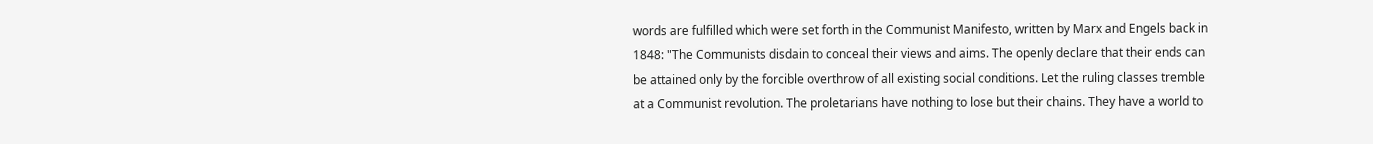words are fulfilled which were set forth in the Communist Manifesto, written by Marx and Engels back in 1848: "The Communists disdain to conceal their views and aims. The openly declare that their ends can be attained only by the forcible overthrow of all existing social conditions. Let the ruling classes tremble at a Communist revolution. The proletarians have nothing to lose but their chains. They have a world to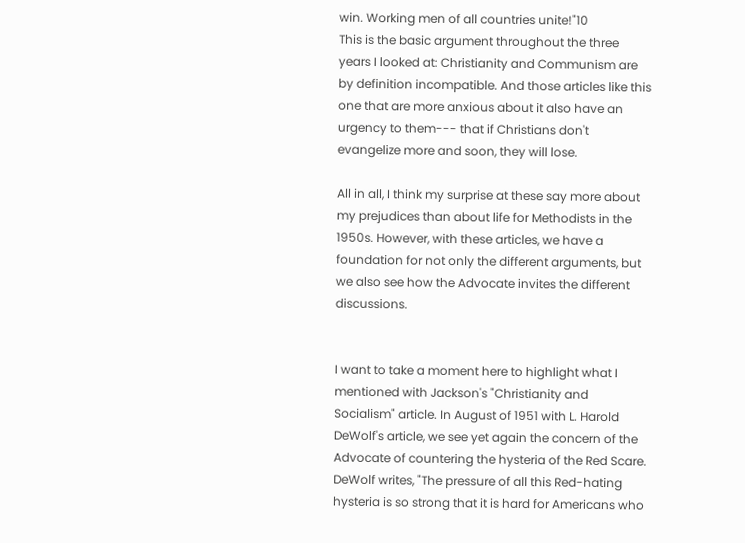win. Working men of all countries unite!"10
This is the basic argument throughout the three years I looked at: Christianity and Communism are by definition incompatible. And those articles like this one that are more anxious about it also have an urgency to them--- that if Christians don't evangelize more and soon, they will lose.

All in all, I think my surprise at these say more about my prejudices than about life for Methodists in the 1950s. However, with these articles, we have a foundation for not only the different arguments, but we also see how the Advocate invites the different discussions.


I want to take a moment here to highlight what I mentioned with Jackson's "Christianity and Socialism" article. In August of 1951 with L. Harold DeWolf's article, we see yet again the concern of the Advocate of countering the hysteria of the Red Scare. DeWolf writes, "The pressure of all this Red-hating hysteria is so strong that it is hard for Americans who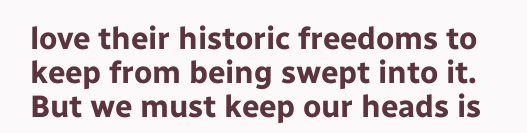love their historic freedoms to keep from being swept into it. But we must keep our heads is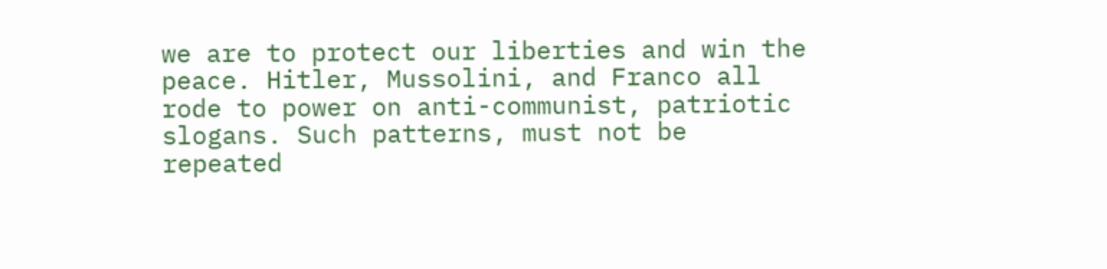we are to protect our liberties and win the peace. Hitler, Mussolini, and Franco all rode to power on anti-communist, patriotic slogans. Such patterns, must not be repeated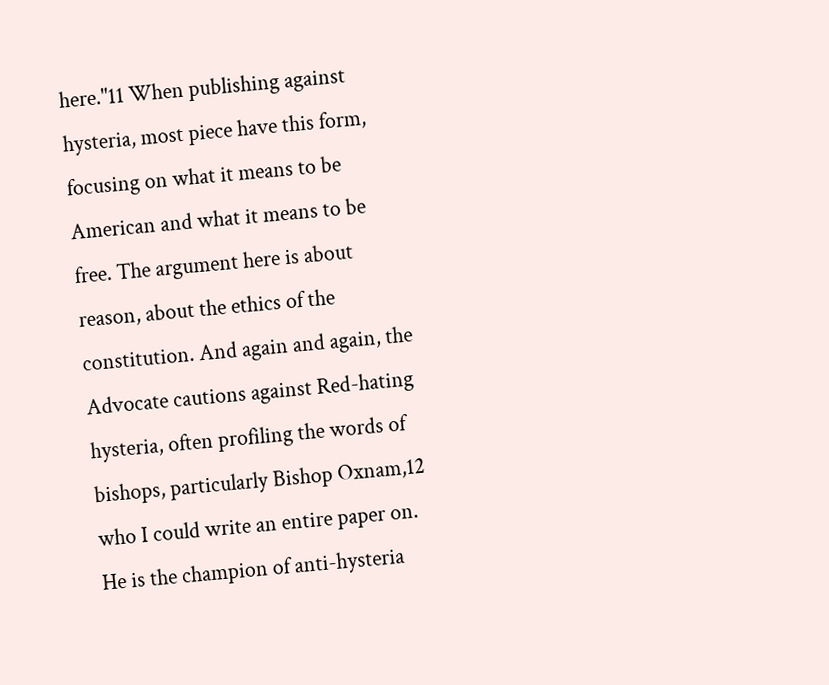here."11 When publishing against hysteria, most piece have this form, focusing on what it means to be American and what it means to be free. The argument here is about reason, about the ethics of the constitution. And again and again, the Advocate cautions against Red-hating hysteria, often profiling the words of bishops, particularly Bishop Oxnam,12 who I could write an entire paper on. He is the champion of anti-hysteria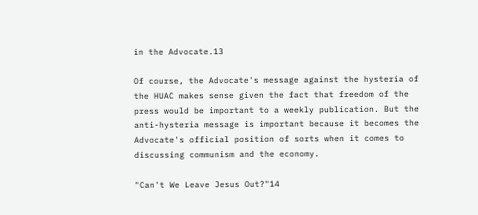in the Advocate.13

Of course, the Advocate's message against the hysteria of the HUAC makes sense given the fact that freedom of the press would be important to a weekly publication. But the anti-hysteria message is important because it becomes the Advocate's official position of sorts when it comes to discussing communism and the economy.

"Can't We Leave Jesus Out?"14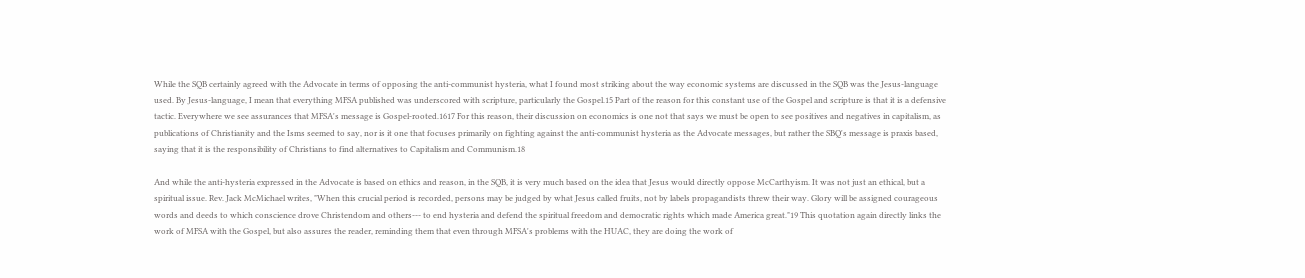While the SQB certainly agreed with the Advocate in terms of opposing the anti-communist hysteria, what I found most striking about the way economic systems are discussed in the SQB was the Jesus-language used. By Jesus-language, I mean that everything MFSA published was underscored with scripture, particularly the Gospel.15 Part of the reason for this constant use of the Gospel and scripture is that it is a defensive tactic. Everywhere we see assurances that MFSA's message is Gospel-rooted.1617 For this reason, their discussion on economics is one not that says we must be open to see positives and negatives in capitalism, as publications of Christianity and the Isms seemed to say, nor is it one that focuses primarily on fighting against the anti-communist hysteria as the Advocate messages, but rather the SBQ's message is praxis based, saying that it is the responsibility of Christians to find alternatives to Capitalism and Communism.18

And while the anti-hysteria expressed in the Advocate is based on ethics and reason, in the SQB, it is very much based on the idea that Jesus would directly oppose McCarthyism. It was not just an ethical, but a spiritual issue. Rev. Jack McMichael writes, "When this crucial period is recorded, persons may be judged by what Jesus called fruits, not by labels propagandists threw their way. Glory will be assigned courageous words and deeds to which conscience drove Christendom and others--- to end hysteria and defend the spiritual freedom and democratic rights which made America great."19 This quotation again directly links the work of MFSA with the Gospel, but also assures the reader, reminding them that even through MFSA's problems with the HUAC, they are doing the work of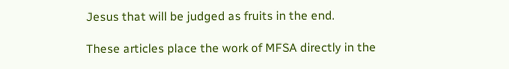Jesus that will be judged as fruits in the end.

These articles place the work of MFSA directly in the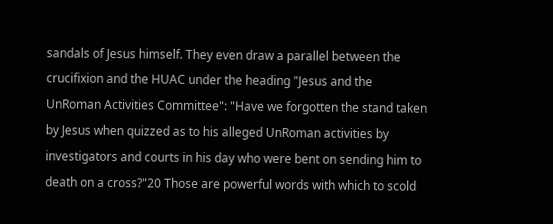sandals of Jesus himself. They even draw a parallel between the crucifixion and the HUAC under the heading "Jesus and the UnRoman Activities Committee": "Have we forgotten the stand taken by Jesus when quizzed as to his alleged UnRoman activities by investigators and courts in his day who were bent on sending him to death on a cross?"20 Those are powerful words with which to scold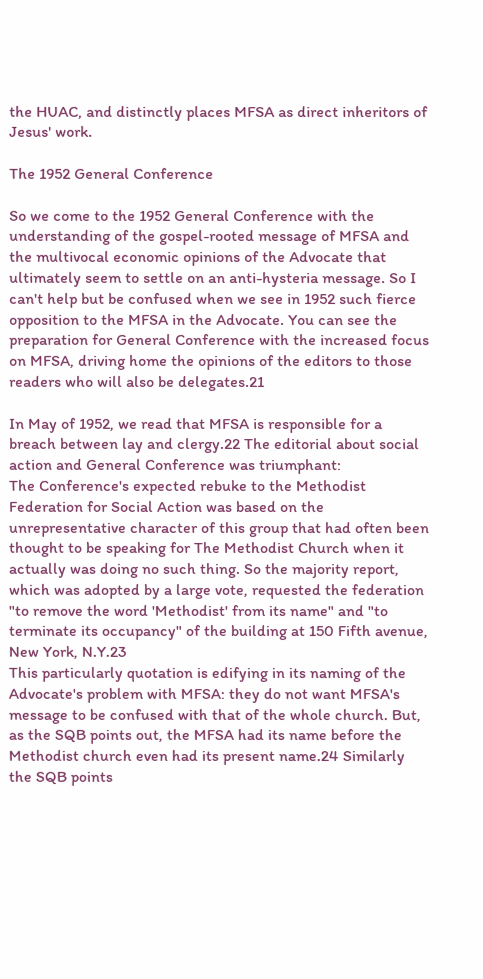the HUAC, and distinctly places MFSA as direct inheritors of Jesus' work.

The 1952 General Conference

So we come to the 1952 General Conference with the understanding of the gospel-rooted message of MFSA and the multivocal economic opinions of the Advocate that ultimately seem to settle on an anti-hysteria message. So I can't help but be confused when we see in 1952 such fierce opposition to the MFSA in the Advocate. You can see the preparation for General Conference with the increased focus on MFSA, driving home the opinions of the editors to those readers who will also be delegates.21

In May of 1952, we read that MFSA is responsible for a breach between lay and clergy.22 The editorial about social action and General Conference was triumphant:
The Conference's expected rebuke to the Methodist Federation for Social Action was based on the unrepresentative character of this group that had often been thought to be speaking for The Methodist Church when it actually was doing no such thing. So the majority report, which was adopted by a large vote, requested the federation "to remove the word 'Methodist' from its name" and "to terminate its occupancy" of the building at 150 Fifth avenue, New York, N.Y.23
This particularly quotation is edifying in its naming of the Advocate's problem with MFSA: they do not want MFSA's message to be confused with that of the whole church. But, as the SQB points out, the MFSA had its name before the Methodist church even had its present name.24 Similarly the SQB points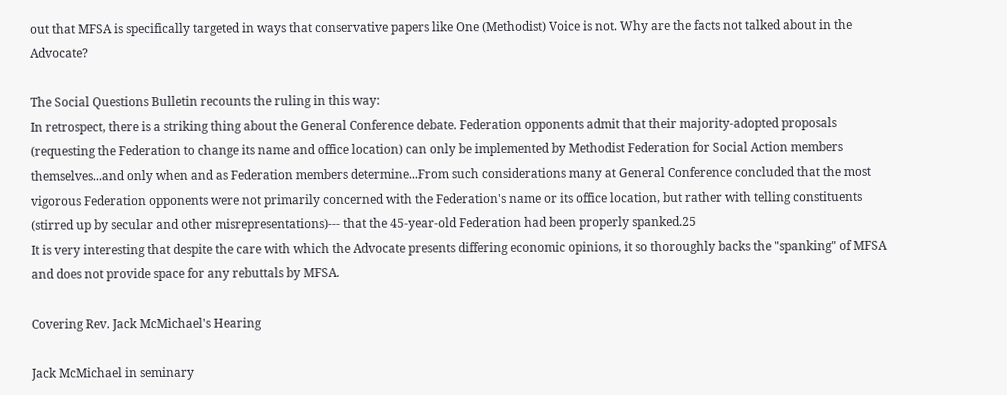out that MFSA is specifically targeted in ways that conservative papers like One (Methodist) Voice is not. Why are the facts not talked about in the Advocate?

The Social Questions Bulletin recounts the ruling in this way:
In retrospect, there is a striking thing about the General Conference debate. Federation opponents admit that their majority-adopted proposals (requesting the Federation to change its name and office location) can only be implemented by Methodist Federation for Social Action members themselves...and only when and as Federation members determine...From such considerations many at General Conference concluded that the most vigorous Federation opponents were not primarily concerned with the Federation's name or its office location, but rather with telling constituents (stirred up by secular and other misrepresentations)--- that the 45-year-old Federation had been properly spanked.25
It is very interesting that despite the care with which the Advocate presents differing economic opinions, it so thoroughly backs the "spanking" of MFSA and does not provide space for any rebuttals by MFSA.

Covering Rev. Jack McMichael's Hearing

Jack McMichael in seminary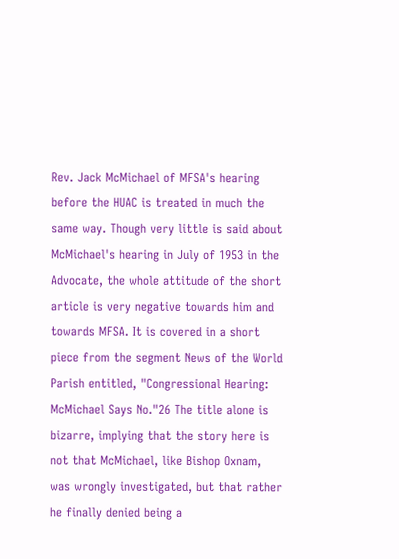Rev. Jack McMichael of MFSA's hearing before the HUAC is treated in much the same way. Though very little is said about McMichael's hearing in July of 1953 in the Advocate, the whole attitude of the short article is very negative towards him and towards MFSA. It is covered in a short piece from the segment News of the World Parish entitled, "Congressional Hearing: McMichael Says No."26 The title alone is bizarre, implying that the story here is not that McMichael, like Bishop Oxnam, was wrongly investigated, but that rather he finally denied being a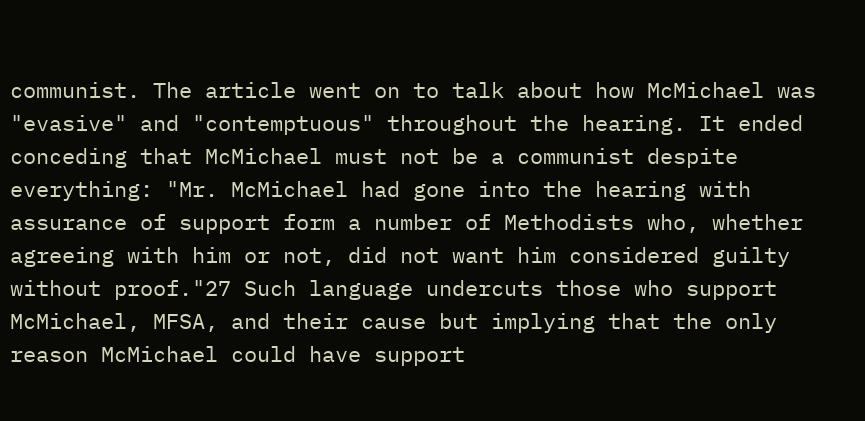communist. The article went on to talk about how McMichael was "evasive" and "contemptuous" throughout the hearing. It ended conceding that McMichael must not be a communist despite everything: "Mr. McMichael had gone into the hearing with assurance of support form a number of Methodists who, whether agreeing with him or not, did not want him considered guilty without proof."27 Such language undercuts those who support McMichael, MFSA, and their cause but implying that the only reason McMichael could have support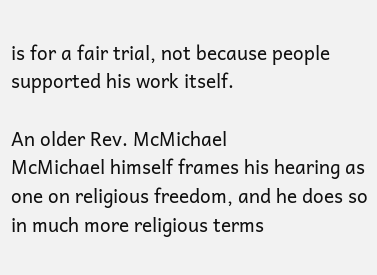is for a fair trial, not because people supported his work itself.

An older Rev. McMichael
McMichael himself frames his hearing as one on religious freedom, and he does so in much more religious terms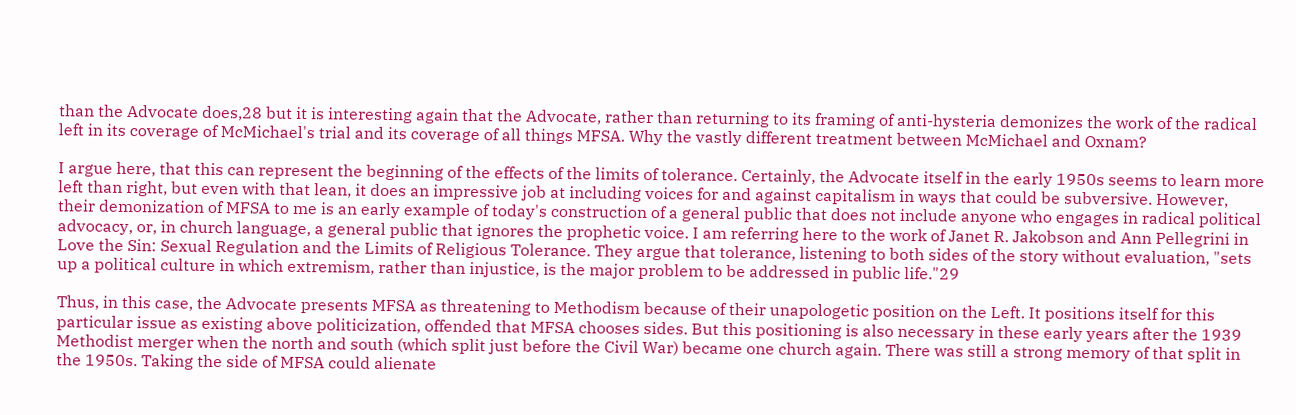than the Advocate does,28 but it is interesting again that the Advocate, rather than returning to its framing of anti-hysteria demonizes the work of the radical left in its coverage of McMichael's trial and its coverage of all things MFSA. Why the vastly different treatment between McMichael and Oxnam?

I argue here, that this can represent the beginning of the effects of the limits of tolerance. Certainly, the Advocate itself in the early 1950s seems to learn more left than right, but even with that lean, it does an impressive job at including voices for and against capitalism in ways that could be subversive. However, their demonization of MFSA to me is an early example of today's construction of a general public that does not include anyone who engages in radical political advocacy, or, in church language, a general public that ignores the prophetic voice. I am referring here to the work of Janet R. Jakobson and Ann Pellegrini in Love the Sin: Sexual Regulation and the Limits of Religious Tolerance. They argue that tolerance, listening to both sides of the story without evaluation, "sets up a political culture in which extremism, rather than injustice, is the major problem to be addressed in public life."29

Thus, in this case, the Advocate presents MFSA as threatening to Methodism because of their unapologetic position on the Left. It positions itself for this particular issue as existing above politicization, offended that MFSA chooses sides. But this positioning is also necessary in these early years after the 1939 Methodist merger when the north and south (which split just before the Civil War) became one church again. There was still a strong memory of that split in the 1950s. Taking the side of MFSA could alienate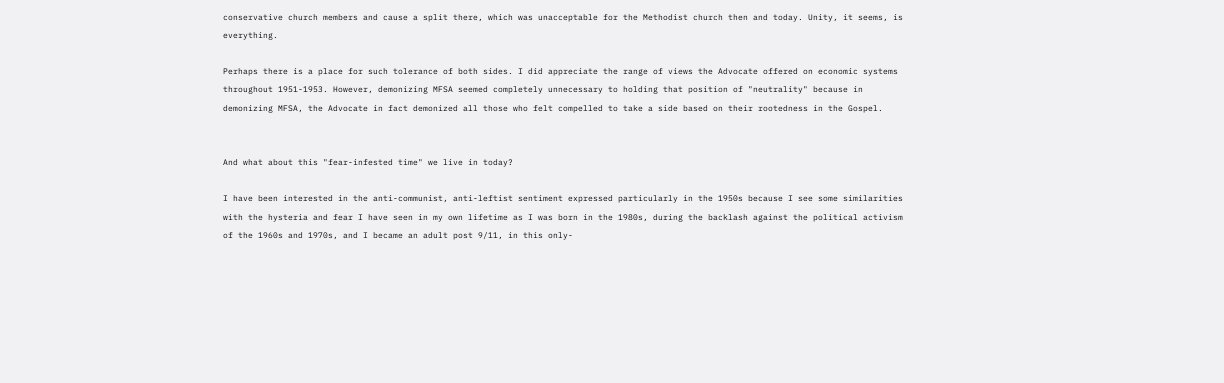conservative church members and cause a split there, which was unacceptable for the Methodist church then and today. Unity, it seems, is everything.

Perhaps there is a place for such tolerance of both sides. I did appreciate the range of views the Advocate offered on economic systems throughout 1951-1953. However, demonizing MFSA seemed completely unnecessary to holding that position of "neutrality" because in demonizing MFSA, the Advocate in fact demonized all those who felt compelled to take a side based on their rootedness in the Gospel.


And what about this "fear-infested time" we live in today?

I have been interested in the anti-communist, anti-leftist sentiment expressed particularly in the 1950s because I see some similarities with the hysteria and fear I have seen in my own lifetime as I was born in the 1980s, during the backlash against the political activism of the 1960s and 1970s, and I became an adult post 9/11, in this only-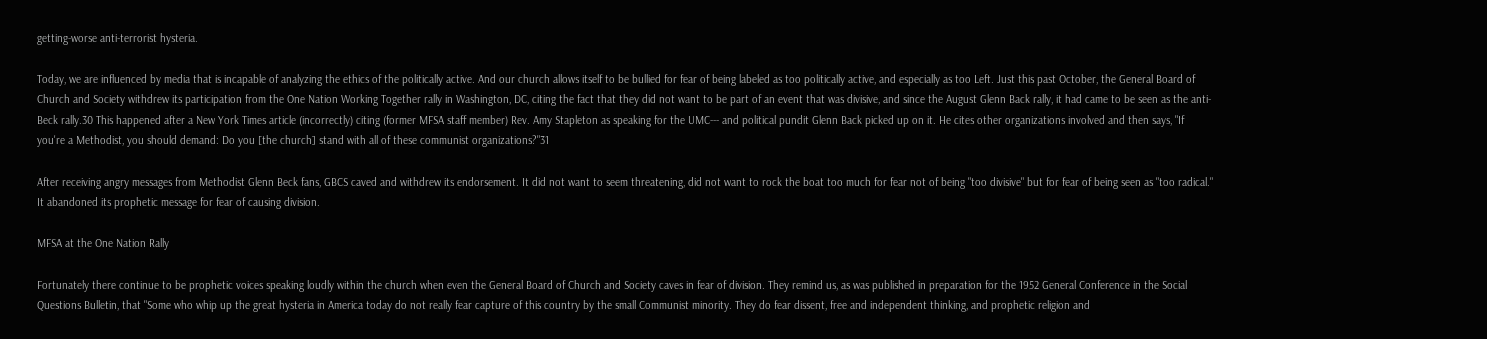getting-worse anti-terrorist hysteria.

Today, we are influenced by media that is incapable of analyzing the ethics of the politically active. And our church allows itself to be bullied for fear of being labeled as too politically active, and especially as too Left. Just this past October, the General Board of Church and Society withdrew its participation from the One Nation Working Together rally in Washington, DC, citing the fact that they did not want to be part of an event that was divisive, and since the August Glenn Back rally, it had came to be seen as the anti-Beck rally.30 This happened after a New York Times article (incorrectly) citing (former MFSA staff member) Rev. Amy Stapleton as speaking for the UMC--- and political pundit Glenn Back picked up on it. He cites other organizations involved and then says, "If you're a Methodist, you should demand: Do you [the church] stand with all of these communist organizations?"31

After receiving angry messages from Methodist Glenn Beck fans, GBCS caved and withdrew its endorsement. It did not want to seem threatening, did not want to rock the boat too much for fear not of being "too divisive" but for fear of being seen as "too radical." It abandoned its prophetic message for fear of causing division.

MFSA at the One Nation Rally

Fortunately there continue to be prophetic voices speaking loudly within the church when even the General Board of Church and Society caves in fear of division. They remind us, as was published in preparation for the 1952 General Conference in the Social Questions Bulletin, that "Some who whip up the great hysteria in America today do not really fear capture of this country by the small Communist minority. They do fear dissent, free and independent thinking, and prophetic religion and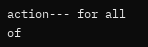action--- for all of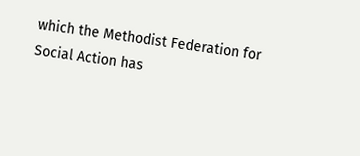which the Methodist Federation for Social Action has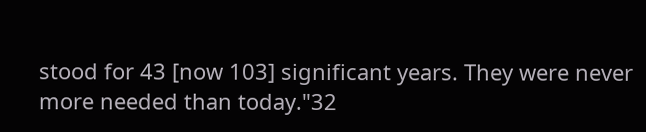stood for 43 [now 103] significant years. They were never more needed than today."32